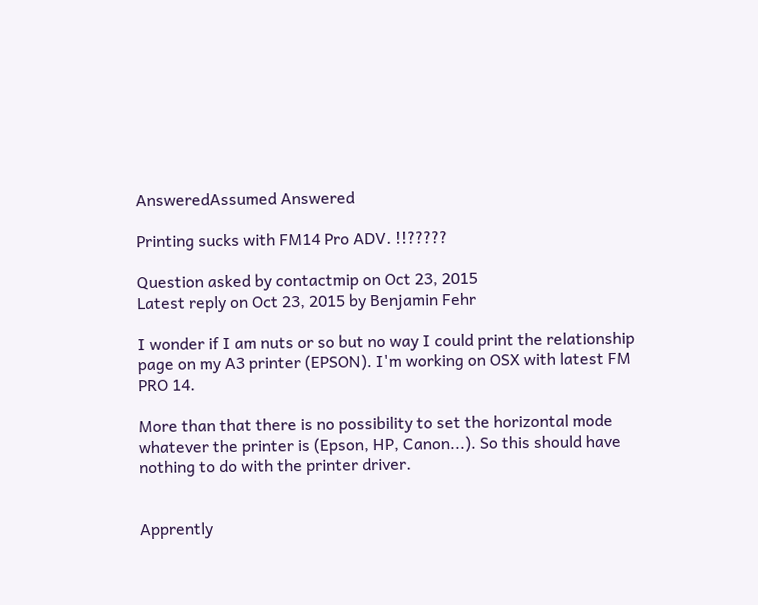AnsweredAssumed Answered

Printing sucks with FM14 Pro ADV. !!?????

Question asked by contactmip on Oct 23, 2015
Latest reply on Oct 23, 2015 by Benjamin Fehr

I wonder if I am nuts or so but no way I could print the relationship page on my A3 printer (EPSON). I'm working on OSX with latest FM PRO 14.

More than that there is no possibility to set the horizontal mode whatever the printer is (Epson, HP, Canon...). So this should have nothing to do with the printer driver.


Apprently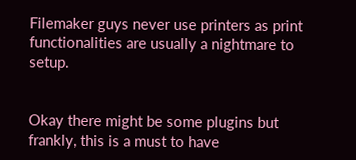Filemaker guys never use printers as print functionalities are usually a nightmare to setup.


Okay there might be some plugins but frankly, this is a must to have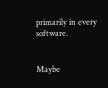primarily in every software.


Maybe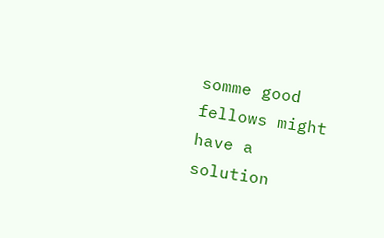somme good fellows might have a solution